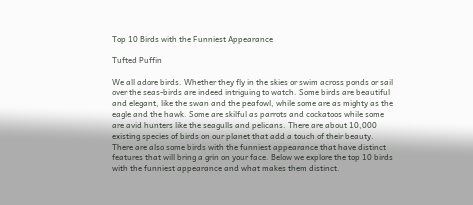Top 10 Birds with the Funniest Appearance

Tufted Puffin

We all adore birds. Whether they fly in the skies or swim across ponds or sail over the seas-birds are indeed intriguing to watch. Some birds are beautiful and elegant, like the swan and the peafowl, while some are as mighty as the eagle and the hawk. Some are skilful as parrots and cockatoos while some are avid hunters like the seagulls and pelicans. There are about 10,000 existing species of birds on our planet that add a touch of their beauty. There are also some birds with the funniest appearance that have distinct features that will bring a grin on your face. Below we explore the top 10 birds with the funniest appearance and what makes them distinct.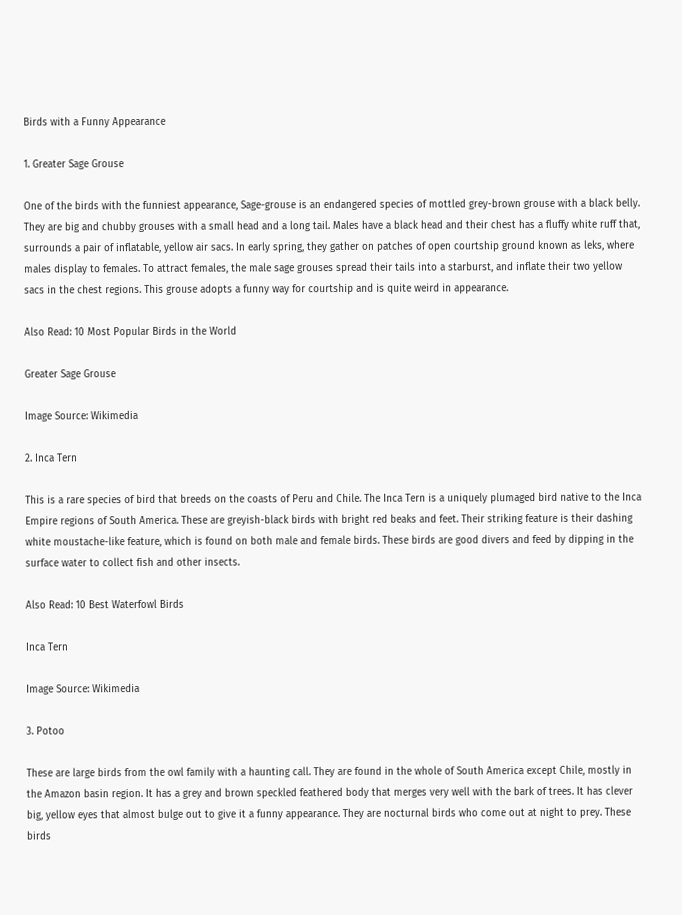Birds with a Funny Appearance

1. Greater Sage Grouse

One of the birds with the funniest appearance, Sage-grouse is an endangered species of mottled grey-brown grouse with a black belly. They are big and chubby grouses with a small head and a long tail. Males have a black head and their chest has a fluffy white ruff that, surrounds a pair of inflatable, yellow air sacs. In early spring, they gather on patches of open courtship ground known as leks, where males display to females. To attract females, the male sage grouses spread their tails into a starburst, and inflate their two yellow sacs in the chest regions. This grouse adopts a funny way for courtship and is quite weird in appearance.

Also Read: 10 Most Popular Birds in the World

Greater Sage Grouse

Image Source: Wikimedia

2. Inca Tern

This is a rare species of bird that breeds on the coasts of Peru and Chile. The Inca Tern is a uniquely plumaged bird native to the Inca Empire regions of South America. These are greyish-black birds with bright red beaks and feet. Their striking feature is their dashing white moustache-like feature, which is found on both male and female birds. These birds are good divers and feed by dipping in the surface water to collect fish and other insects.

Also Read: 10 Best Waterfowl Birds

Inca Tern

Image Source: Wikimedia

3. Potoo

These are large birds from the owl family with a haunting call. They are found in the whole of South America except Chile, mostly in the Amazon basin region. It has a grey and brown speckled feathered body that merges very well with the bark of trees. It has clever big, yellow eyes that almost bulge out to give it a funny appearance. They are nocturnal birds who come out at night to prey. These birds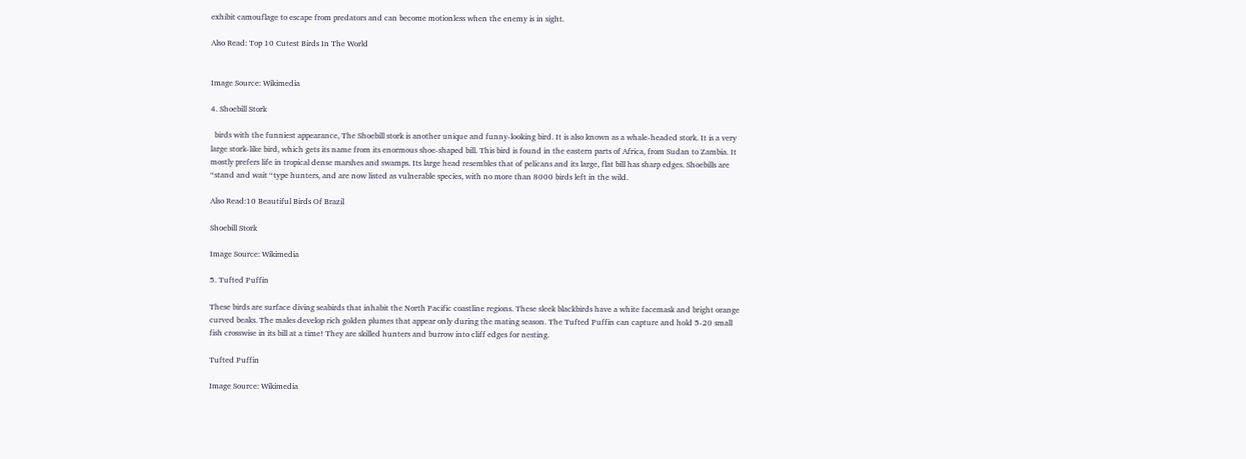exhibit camouflage to escape from predators and can become motionless when the enemy is in sight.

Also Read: Top 10 Cutest Birds In The World


Image Source: Wikimedia

4. Shoebill Stork

  birds with the funniest appearance, The Shoebill stork is another unique and funny-looking bird. It is also known as a whale-headed stork. It is a very large stork-like bird, which gets its name from its enormous shoe-shaped bill. This bird is found in the eastern parts of Africa, from Sudan to Zambia. It mostly prefers life in tropical dense marshes and swamps. Its large head resembles that of pelicans and its large, flat bill has sharp edges. Shoebills are “stand and wait “type hunters, and are now listed as vulnerable species, with no more than 8000 birds left in the wild.

Also Read:10 Beautiful Birds Of Brazil

Shoebill Stork

Image Source: Wikimedia

5. Tufted Puffin

These birds are surface diving seabirds that inhabit the North Pacific coastline regions. These sleek blackbirds have a white facemask and bright orange curved beaks. The males develop rich golden plumes that appear only during the mating season. The Tufted Puffin can capture and hold 5-20 small fish crosswise in its bill at a time! They are skilled hunters and burrow into cliff edges for nesting.

Tufted Puffin

Image Source: Wikimedia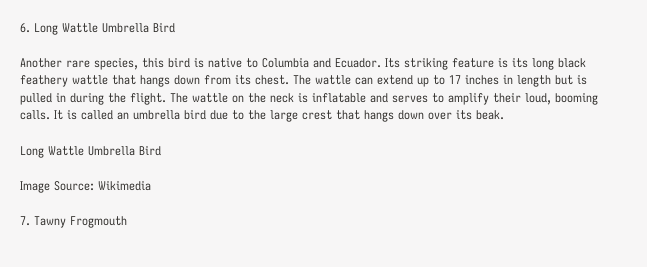6. Long Wattle Umbrella Bird

Another rare species, this bird is native to Columbia and Ecuador. Its striking feature is its long black feathery wattle that hangs down from its chest. The wattle can extend up to 17 inches in length but is pulled in during the flight. The wattle on the neck is inflatable and serves to amplify their loud, booming calls. It is called an umbrella bird due to the large crest that hangs down over its beak.

Long Wattle Umbrella Bird

Image Source: Wikimedia

7. Tawny Frogmouth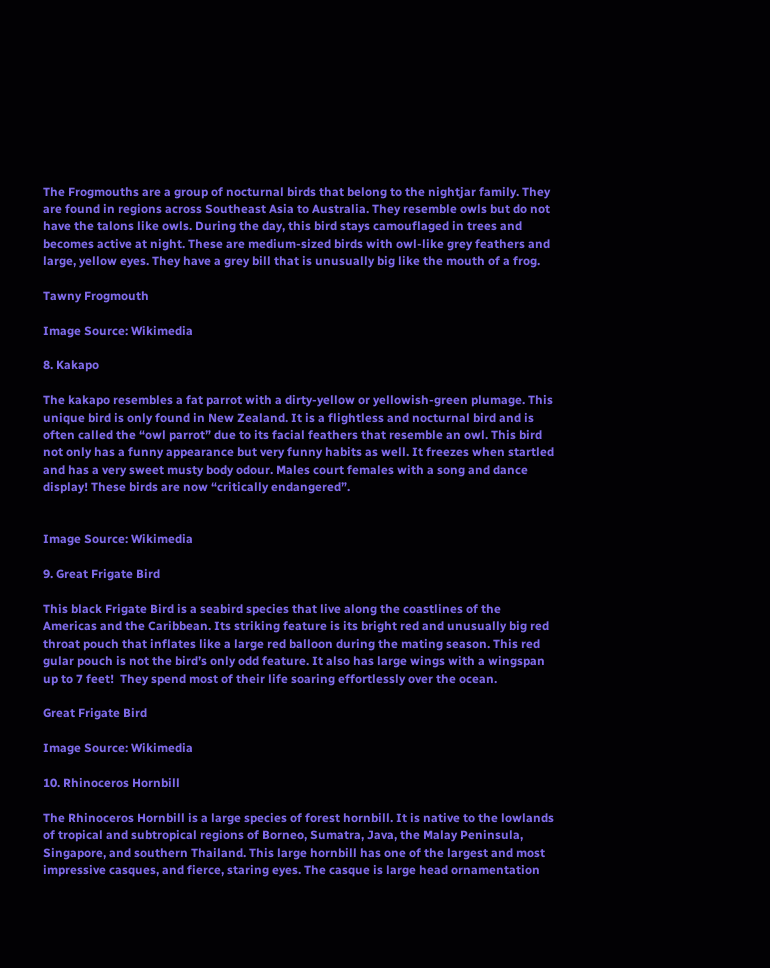The Frogmouths are a group of nocturnal birds that belong to the nightjar family. They are found in regions across Southeast Asia to Australia. They resemble owls but do not have the talons like owls. During the day, this bird stays camouflaged in trees and becomes active at night. These are medium-sized birds with owl-like grey feathers and large, yellow eyes. They have a grey bill that is unusually big like the mouth of a frog.

Tawny Frogmouth

Image Source: Wikimedia

8. Kakapo

The kakapo resembles a fat parrot with a dirty-yellow or yellowish-green plumage. This unique bird is only found in New Zealand. It is a flightless and nocturnal bird and is often called the “owl parrot” due to its facial feathers that resemble an owl. This bird not only has a funny appearance but very funny habits as well. It freezes when startled and has a very sweet musty body odour. Males court females with a song and dance display! These birds are now “critically endangered”.


Image Source: Wikimedia

9. Great Frigate Bird

This black Frigate Bird is a seabird species that live along the coastlines of the Americas and the Caribbean. Its striking feature is its bright red and unusually big red throat pouch that inflates like a large red balloon during the mating season. This red gular pouch is not the bird’s only odd feature. It also has large wings with a wingspan up to 7 feet!  They spend most of their life soaring effortlessly over the ocean.

Great Frigate Bird

Image Source: Wikimedia

10. Rhinoceros Hornbill

The Rhinoceros Hornbill is a large species of forest hornbill. It is native to the lowlands of tropical and subtropical regions of Borneo, Sumatra, Java, the Malay Peninsula, Singapore, and southern Thailand. This large hornbill has one of the largest and most impressive casques, and fierce, staring eyes. The casque is large head ornamentation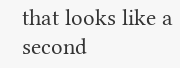that looks like a second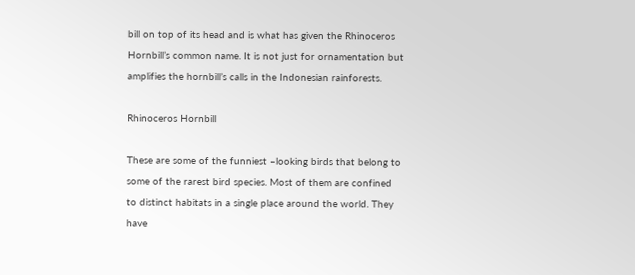bill on top of its head and is what has given the Rhinoceros Hornbill’s common name. It is not just for ornamentation but amplifies the hornbill’s calls in the Indonesian rainforests.

Rhinoceros Hornbill

These are some of the funniest –looking birds that belong to some of the rarest bird species. Most of them are confined to distinct habitats in a single place around the world. They have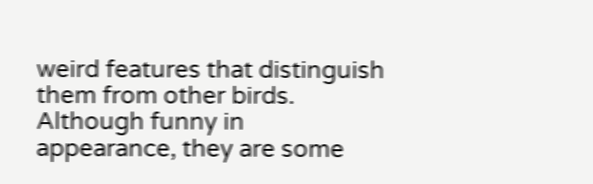weird features that distinguish them from other birds. Although funny in appearance, they are some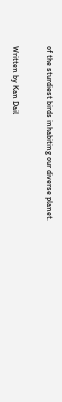of the sturdiest birds inhabiting our diverse planet.

Written by Kan Dail